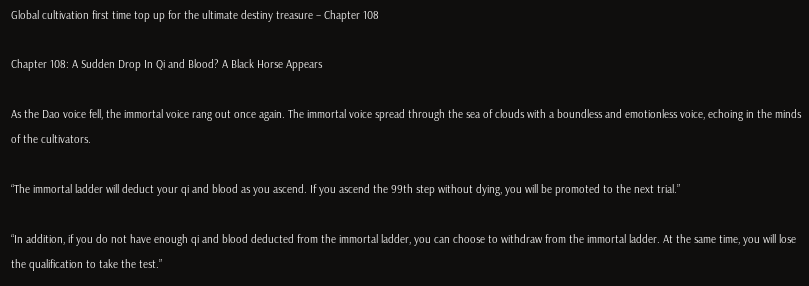Global cultivation first time top up for the ultimate destiny treasure – Chapter 108

Chapter 108: A Sudden Drop In Qi and Blood? A Black Horse Appears

As the Dao voice fell, the immortal voice rang out once again. The immortal voice spread through the sea of clouds with a boundless and emotionless voice, echoing in the minds of the cultivators.

“The immortal ladder will deduct your qi and blood as you ascend. If you ascend the 99th step without dying, you will be promoted to the next trial.”

“In addition, if you do not have enough qi and blood deducted from the immortal ladder, you can choose to withdraw from the immortal ladder. At the same time, you will lose the qualification to take the test.”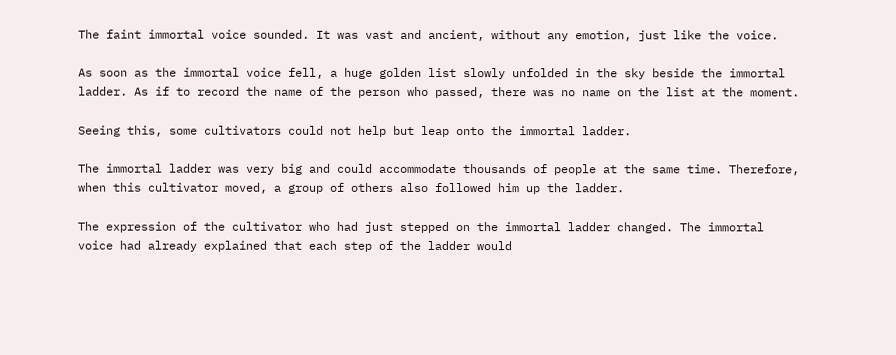The faint immortal voice sounded. It was vast and ancient, without any emotion, just like the voice.

As soon as the immortal voice fell, a huge golden list slowly unfolded in the sky beside the immortal ladder. As if to record the name of the person who passed, there was no name on the list at the moment.

Seeing this, some cultivators could not help but leap onto the immortal ladder.

The immortal ladder was very big and could accommodate thousands of people at the same time. Therefore, when this cultivator moved, a group of others also followed him up the ladder.

The expression of the cultivator who had just stepped on the immortal ladder changed. The immortal voice had already explained that each step of the ladder would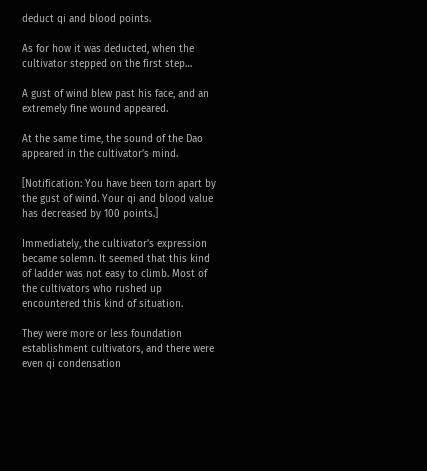deduct qi and blood points.

As for how it was deducted, when the cultivator stepped on the first step…

A gust of wind blew past his face, and an extremely fine wound appeared.

At the same time, the sound of the Dao appeared in the cultivator’s mind.

[Notification: You have been torn apart by the gust of wind. Your qi and blood value has decreased by 100 points.]

Immediately, the cultivator’s expression became solemn. It seemed that this kind of ladder was not easy to climb. Most of the cultivators who rushed up encountered this kind of situation.

They were more or less foundation establishment cultivators, and there were even qi condensation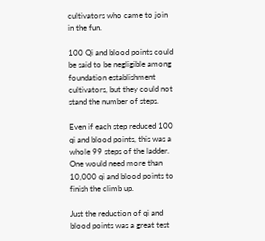cultivators who came to join in the fun.

100 Qi and blood points could be said to be negligible among foundation establishment cultivators, but they could not stand the number of steps.

Even if each step reduced 100 qi and blood points, this was a whole 99 steps of the ladder. One would need more than 10,000 qi and blood points to finish the climb up.

Just the reduction of qi and blood points was a great test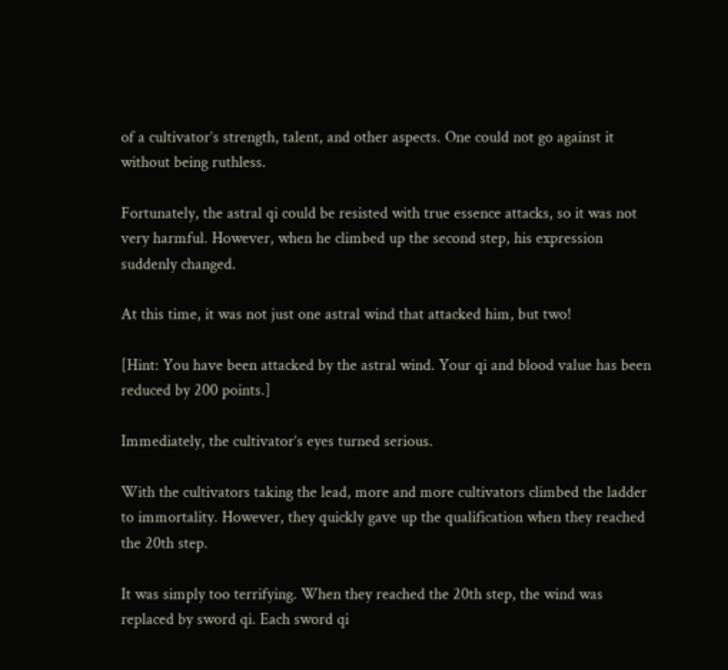of a cultivator’s strength, talent, and other aspects. One could not go against it without being ruthless.

Fortunately, the astral qi could be resisted with true essence attacks, so it was not very harmful. However, when he climbed up the second step, his expression suddenly changed.

At this time, it was not just one astral wind that attacked him, but two!

[Hint: You have been attacked by the astral wind. Your qi and blood value has been reduced by 200 points.]

Immediately, the cultivator’s eyes turned serious.

With the cultivators taking the lead, more and more cultivators climbed the ladder to immortality. However, they quickly gave up the qualification when they reached the 20th step.

It was simply too terrifying. When they reached the 20th step, the wind was replaced by sword qi. Each sword qi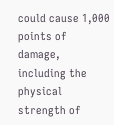could cause 1,000 points of damage, including the physical strength of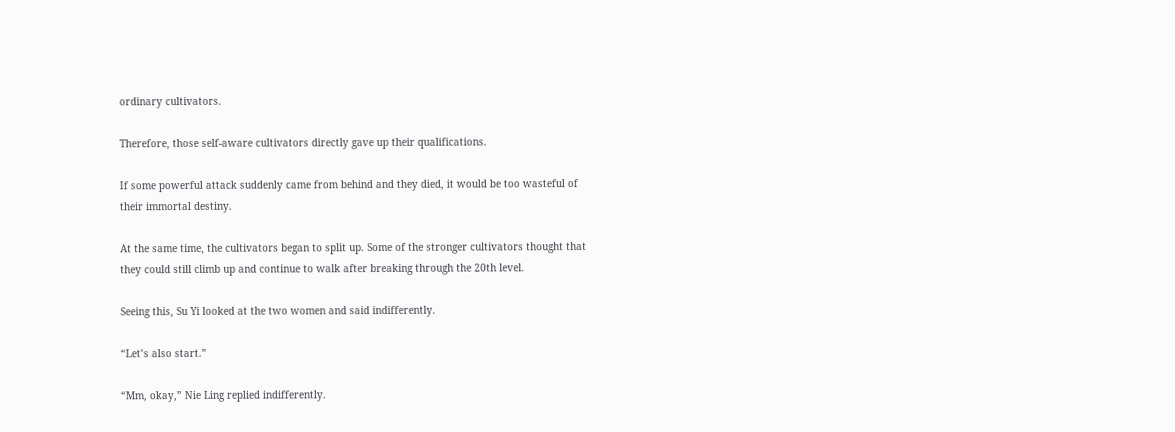ordinary cultivators.

Therefore, those self-aware cultivators directly gave up their qualifications.

If some powerful attack suddenly came from behind and they died, it would be too wasteful of their immortal destiny.

At the same time, the cultivators began to split up. Some of the stronger cultivators thought that they could still climb up and continue to walk after breaking through the 20th level.

Seeing this, Su Yi looked at the two women and said indifferently.

“Let’s also start.”

“Mm, okay,” Nie Ling replied indifferently.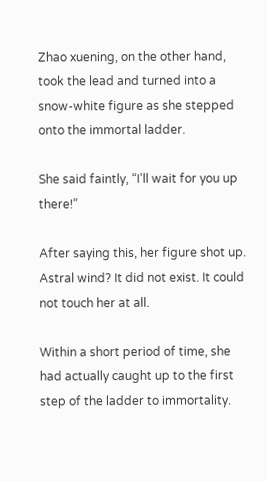Zhao xuening, on the other hand, took the lead and turned into a snow-white figure as she stepped onto the immortal ladder.

She said faintly, “I’ll wait for you up there!”

After saying this, her figure shot up. Astral wind? It did not exist. It could not touch her at all.

Within a short period of time, she had actually caught up to the first step of the ladder to immortality.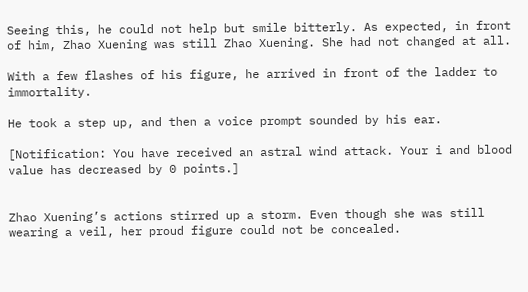Seeing this, he could not help but smile bitterly. As expected, in front of him, Zhao Xuening was still Zhao Xuening. She had not changed at all.

With a few flashes of his figure, he arrived in front of the ladder to immortality.

He took a step up, and then a voice prompt sounded by his ear.

[Notification: You have received an astral wind attack. Your i and blood value has decreased by 0 points.]


Zhao Xuening’s actions stirred up a storm. Even though she was still wearing a veil, her proud figure could not be concealed.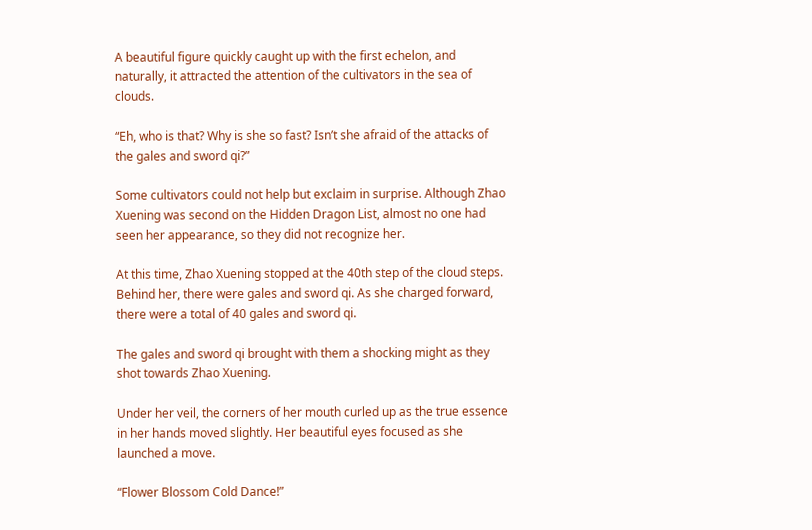A beautiful figure quickly caught up with the first echelon, and naturally, it attracted the attention of the cultivators in the sea of clouds.

“Eh, who is that? Why is she so fast? Isn’t she afraid of the attacks of the gales and sword qi?”

Some cultivators could not help but exclaim in surprise. Although Zhao Xuening was second on the Hidden Dragon List, almost no one had seen her appearance, so they did not recognize her.

At this time, Zhao Xuening stopped at the 40th step of the cloud steps. Behind her, there were gales and sword qi. As she charged forward, there were a total of 40 gales and sword qi.

The gales and sword qi brought with them a shocking might as they shot towards Zhao Xuening.

Under her veil, the corners of her mouth curled up as the true essence in her hands moved slightly. Her beautiful eyes focused as she launched a move.

“Flower Blossom Cold Dance!”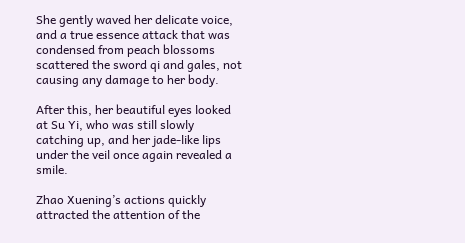She gently waved her delicate voice, and a true essence attack that was condensed from peach blossoms scattered the sword qi and gales, not causing any damage to her body.

After this, her beautiful eyes looked at Su Yi, who was still slowly catching up, and her jade-like lips under the veil once again revealed a smile.

Zhao Xuening’s actions quickly attracted the attention of the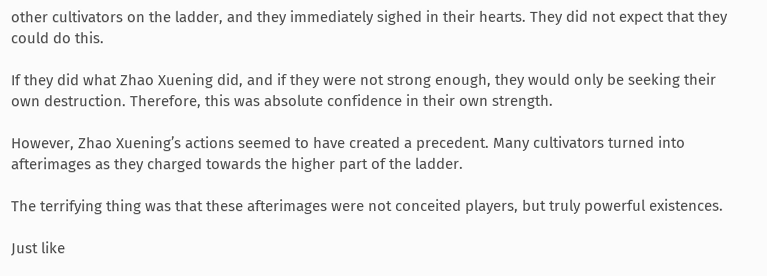other cultivators on the ladder, and they immediately sighed in their hearts. They did not expect that they could do this.

If they did what Zhao Xuening did, and if they were not strong enough, they would only be seeking their own destruction. Therefore, this was absolute confidence in their own strength.

However, Zhao Xuening’s actions seemed to have created a precedent. Many cultivators turned into afterimages as they charged towards the higher part of the ladder.

The terrifying thing was that these afterimages were not conceited players, but truly powerful existences.

Just like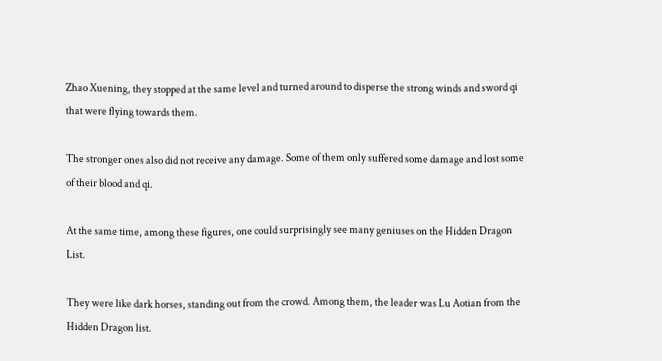Zhao Xuening, they stopped at the same level and turned around to disperse the strong winds and sword qi that were flying towards them.

The stronger ones also did not receive any damage. Some of them only suffered some damage and lost some of their blood and qi.

At the same time, among these figures, one could surprisingly see many geniuses on the Hidden Dragon List.

They were like dark horses, standing out from the crowd. Among them, the leader was Lu Aotian from the Hidden Dragon list.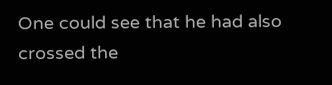One could see that he had also crossed the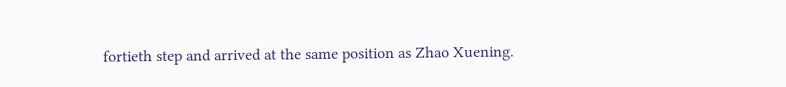fortieth step and arrived at the same position as Zhao Xuening.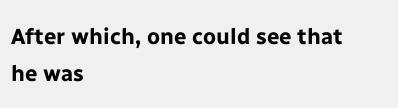After which, one could see that he was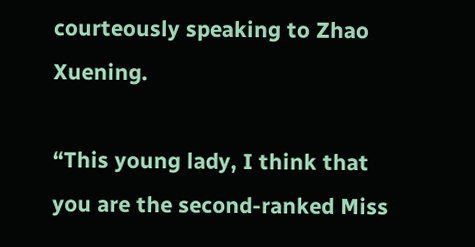courteously speaking to Zhao Xuening.

“This young lady, I think that you are the second-ranked Miss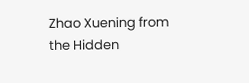Zhao Xuening from the Hidden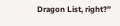Dragon List, right?”